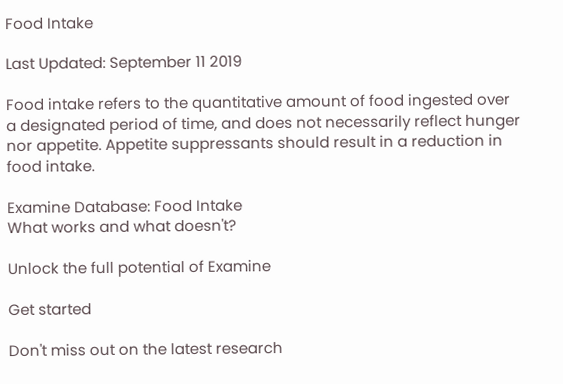Food Intake

Last Updated: September 11 2019

Food intake refers to the quantitative amount of food ingested over a designated period of time, and does not necessarily reflect hunger nor appetite. Appetite suppressants should result in a reduction in food intake.

Examine Database: Food Intake
What works and what doesn't?

Unlock the full potential of Examine

Get started

Don't miss out on the latest research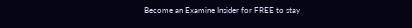Become an Examine Insider for FREE to stay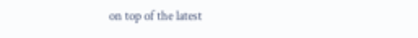on top of the latest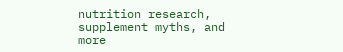nutrition research, supplement myths, and more